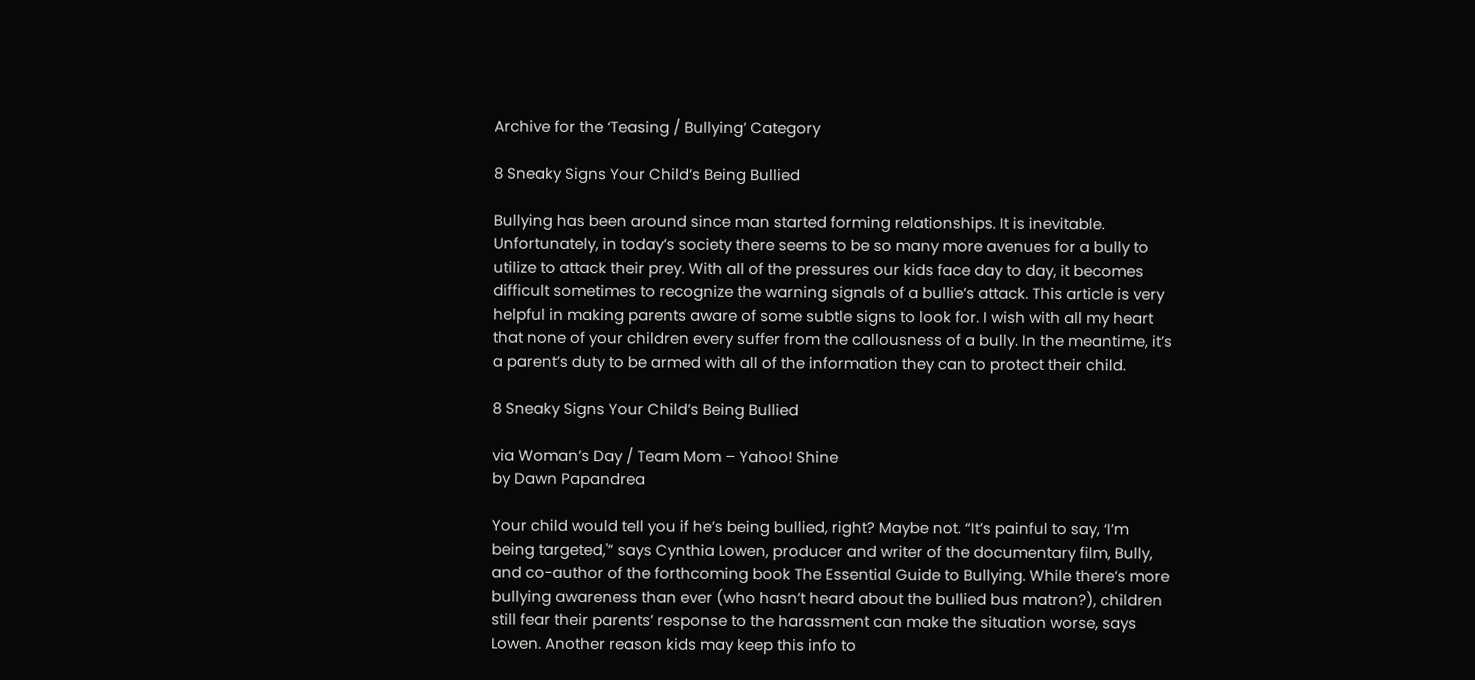Archive for the ‘Teasing / Bullying’ Category

8 Sneaky Signs Your Child’s Being Bullied

Bullying has been around since man started forming relationships. It is inevitable. Unfortunately, in today’s society there seems to be so many more avenues for a bully to utilize to attack their prey. With all of the pressures our kids face day to day, it becomes difficult sometimes to recognize the warning signals of a bullie’s attack. This article is very helpful in making parents aware of some subtle signs to look for. I wish with all my heart that none of your children every suffer from the callousness of a bully. In the meantime, it’s a parent’s duty to be armed with all of the information they can to protect their child.

8 Sneaky Signs Your Child’s Being Bullied

via Woman’s Day / Team Mom – Yahoo! Shine
by Dawn Papandrea

Your child would tell you if he’s being bullied, right? Maybe not. “It’s painful to say, ‘I’m being targeted,'” says Cynthia Lowen, producer and writer of the documentary film, Bully, and co-author of the forthcoming book The Essential Guide to Bullying. While there’s more bullying awareness than ever (who hasn’t heard about the bullied bus matron?), children still fear their parents’ response to the harassment can make the situation worse, says Lowen. Another reason kids may keep this info to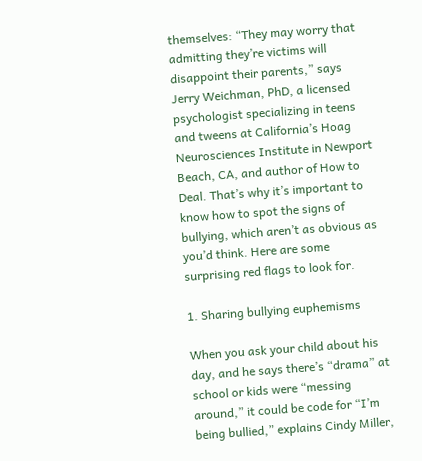themselves: “They may worry that admitting they’re victims will disappoint their parents,” says Jerry Weichman, PhD, a licensed psychologist specializing in teens and tweens at California’s Hoag Neurosciences Institute in Newport Beach, CA, and author of How to Deal. That’s why it’s important to know how to spot the signs of bullying, which aren’t as obvious as you’d think. Here are some surprising red flags to look for.

1. Sharing bullying euphemisms

When you ask your child about his day, and he says there’s “drama” at school or kids were “messing around,” it could be code for “I’m being bullied,” explains Cindy Miller,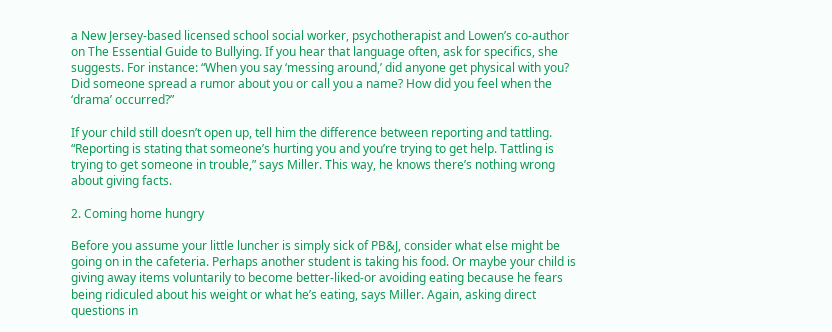a New Jersey-based licensed school social worker, psychotherapist and Lowen’s co-author on The Essential Guide to Bullying. If you hear that language often, ask for specifics, she suggests. For instance: “When you say ‘messing around,’ did anyone get physical with you? Did someone spread a rumor about you or call you a name? How did you feel when the ‘drama’ occurred?”

If your child still doesn’t open up, tell him the difference between reporting and tattling. “Reporting is stating that someone’s hurting you and you’re trying to get help. Tattling is trying to get someone in trouble,” says Miller. This way, he knows there’s nothing wrong about giving facts.

2. Coming home hungry

Before you assume your little luncher is simply sick of PB&J, consider what else might be going on in the cafeteria. Perhaps another student is taking his food. Or maybe your child is giving away items voluntarily to become better-liked-or avoiding eating because he fears being ridiculed about his weight or what he’s eating, says Miller. Again, asking direct questions in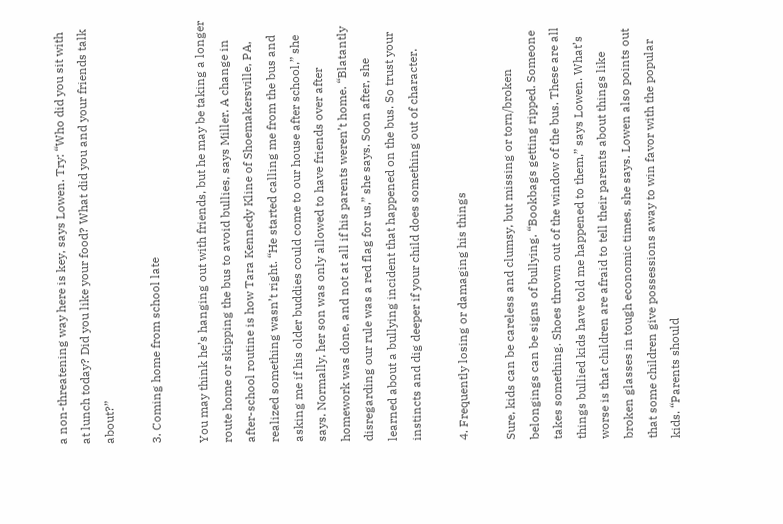a non-threatening way here is key, says Lowen. Try: “Who did you sit with at lunch today? Did you like your food? What did you and your friends talk about?”

3. Coming home from school late

You may think he’s hanging out with friends, but he may be taking a longer route home or skipping the bus to avoid bullies, says Miller. A change in after-school routine is how Tara Kennedy Kline of Shoemakersville, PA, realized something wasn’t right. “He started calling me from the bus and asking me if his older buddies could come to our house after school,” she says. Normally, her son was only allowed to have friends over after homework was done, and not at all if his parents weren’t home. “Blatantly disregarding our rule was a red flag for us,” she says. Soon after, she learned about a bullying incident that happened on the bus. So trust your instincts and dig deeper if your child does something out of character.

4. Frequently losing or damaging his things

Sure, kids can be careless and clumsy, but missing or torn/broken belongings can be signs of bullying. “Bookbags getting ripped. Someone takes something. Shoes thrown out of the window of the bus. These are all things bullied kids have told me happened to them,” says Lowen. What’s worse is that children are afraid to tell their parents about things like broken glasses in tough economic times, she says. Lowen also points out that some children give possessions away to win favor with the popular kids. “Parents should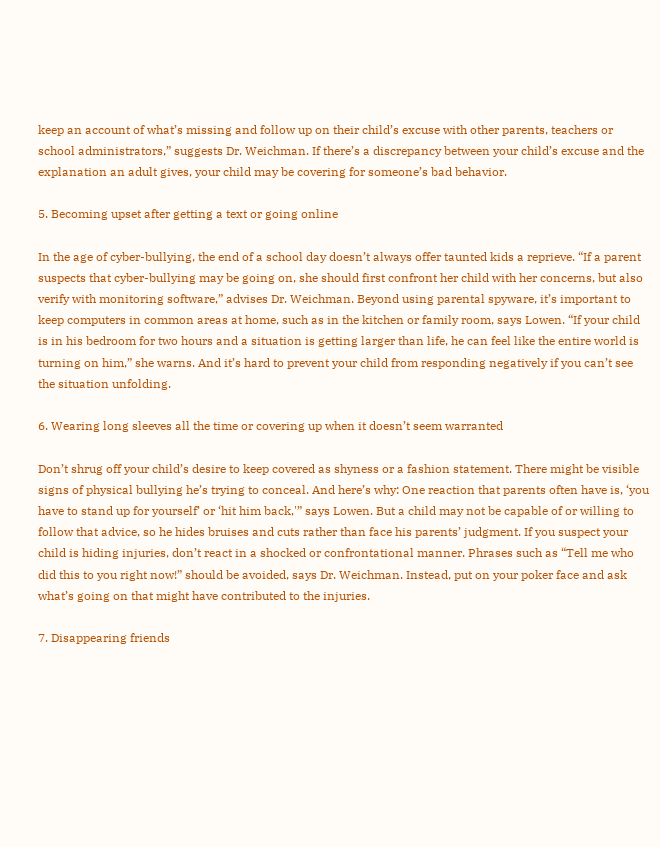keep an account of what’s missing and follow up on their child’s excuse with other parents, teachers or school administrators,” suggests Dr. Weichman. If there’s a discrepancy between your child’s excuse and the explanation an adult gives, your child may be covering for someone’s bad behavior.

5. Becoming upset after getting a text or going online

In the age of cyber-bullying, the end of a school day doesn’t always offer taunted kids a reprieve. “If a parent suspects that cyber-bullying may be going on, she should first confront her child with her concerns, but also verify with monitoring software,” advises Dr. Weichman. Beyond using parental spyware, it’s important to keep computers in common areas at home, such as in the kitchen or family room, says Lowen. “If your child is in his bedroom for two hours and a situation is getting larger than life, he can feel like the entire world is turning on him,” she warns. And it’s hard to prevent your child from responding negatively if you can’t see the situation unfolding.

6. Wearing long sleeves all the time or covering up when it doesn’t seem warranted

Don’t shrug off your child’s desire to keep covered as shyness or a fashion statement. There might be visible signs of physical bullying he’s trying to conceal. And here’s why: One reaction that parents often have is, ‘you have to stand up for yourself’ or ‘hit him back,'” says Lowen. But a child may not be capable of or willing to follow that advice, so he hides bruises and cuts rather than face his parents’ judgment. If you suspect your child is hiding injuries, don’t react in a shocked or confrontational manner. Phrases such as “Tell me who did this to you right now!” should be avoided, says Dr. Weichman. Instead, put on your poker face and ask what’s going on that might have contributed to the injuries.

7. Disappearing friends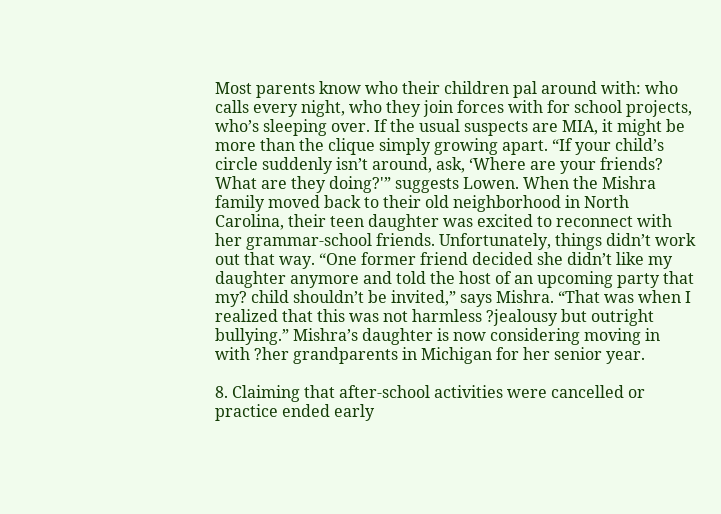Most parents know who their children pal around with: who calls every night, who they join forces with for school projects, who’s sleeping over. If the usual suspects are MIA, it might be more than the clique simply growing apart. “If your child’s circle suddenly isn’t around, ask, ‘Where are your friends? What are they doing?'” suggests Lowen. When the Mishra family moved back to their old neighborhood in North Carolina, their teen daughter was excited to reconnect with her grammar-school friends. Unfortunately, things didn’t work out that way. “One former friend decided she didn’t like my daughter anymore and told the host of an upcoming party that my? child shouldn’t be invited,” says Mishra. “That was when I realized that this was not harmless ?jealousy but outright bullying.” Mishra’s daughter is now considering moving in with ?her grandparents in Michigan for her senior year.

8. Claiming that after-school activities were cancelled or practice ended early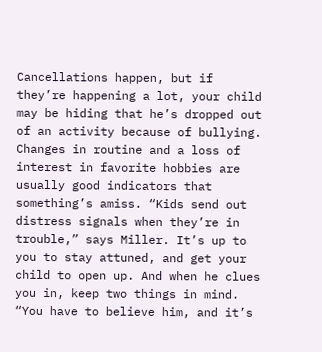Cancellations happen, but if they’re happening a lot, your child may be hiding that he’s dropped out of an activity because of bullying. Changes in routine and a loss of interest in favorite hobbies are usually good indicators that something’s amiss. “Kids send out distress signals when they’re in trouble,” says Miller. It’s up to you to stay attuned, and get your child to open up. And when he clues you in, keep two things in mind. “You have to believe him, and it’s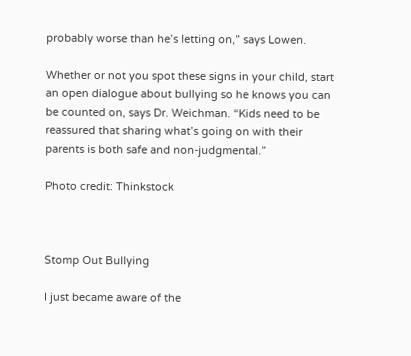probably worse than he’s letting on,” says Lowen.

Whether or not you spot these signs in your child, start an open dialogue about bullying so he knows you can be counted on, says Dr. Weichman. “Kids need to be reassured that sharing what’s going on with their parents is both safe and non-judgmental.”

Photo credit: Thinkstock



Stomp Out Bullying

I just became aware of the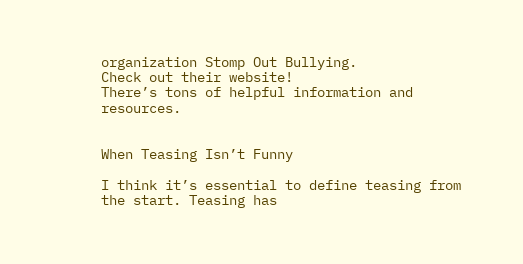organization Stomp Out Bullying.
Check out their website!
There’s tons of helpful information and resources.


When Teasing Isn’t Funny

I think it’s essential to define teasing from the start. Teasing has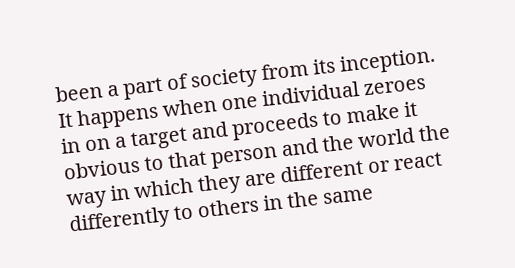been a part of society from its inception. It happens when one individual zeroes in on a target and proceeds to make it obvious to that person and the world the way in which they are different or react differently to others in the same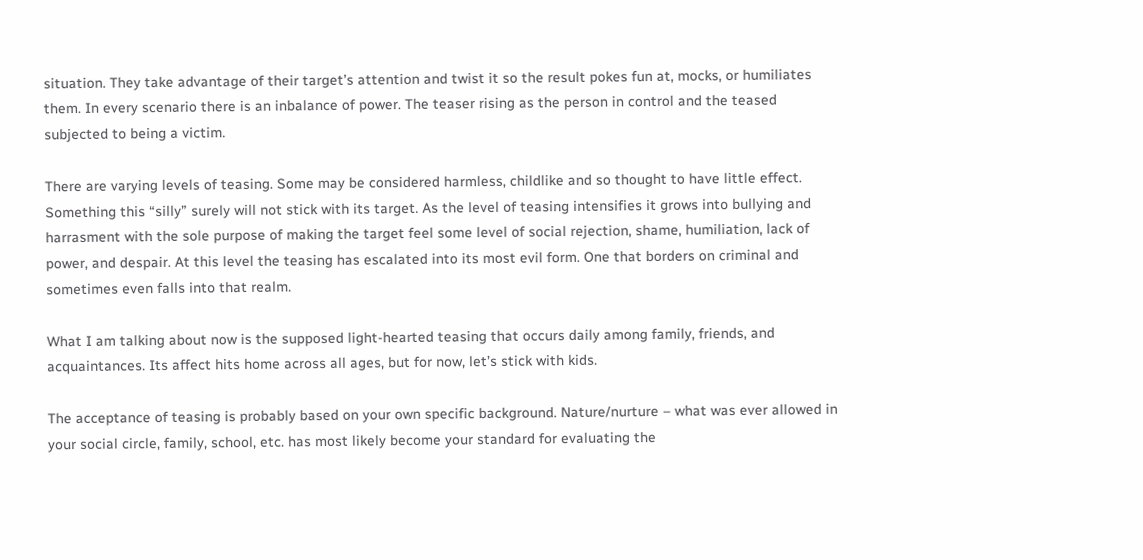situation. They take advantage of their target’s attention and twist it so the result pokes fun at, mocks, or humiliates them. In every scenario there is an inbalance of power. The teaser rising as the person in control and the teased subjected to being a victim.

There are varying levels of teasing. Some may be considered harmless, childlike and so thought to have little effect. Something this “silly” surely will not stick with its target. As the level of teasing intensifies it grows into bullying and harrasment with the sole purpose of making the target feel some level of social rejection, shame, humiliation, lack of power, and despair. At this level the teasing has escalated into its most evil form. One that borders on criminal and sometimes even falls into that realm.

What I am talking about now is the supposed light-hearted teasing that occurs daily among family, friends, and acquaintances. Its affect hits home across all ages, but for now, let’s stick with kids.

The acceptance of teasing is probably based on your own specific background. Nature/nurture – what was ever allowed in your social circle, family, school, etc. has most likely become your standard for evaluating the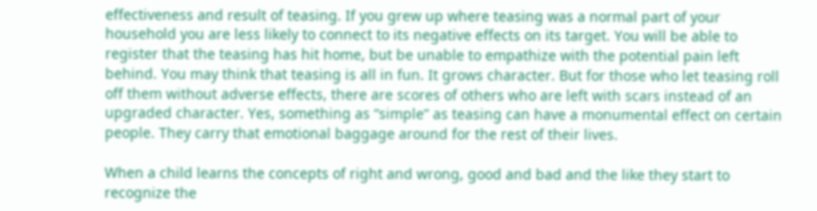effectiveness and result of teasing. If you grew up where teasing was a normal part of your household you are less likely to connect to its negative effects on its target. You will be able to register that the teasing has hit home, but be unable to empathize with the potential pain left behind. You may think that teasing is all in fun. It grows character. But for those who let teasing roll off them without adverse effects, there are scores of others who are left with scars instead of an upgraded character. Yes, something as “simple” as teasing can have a monumental effect on certain people. They carry that emotional baggage around for the rest of their lives.

When a child learns the concepts of right and wrong, good and bad and the like they start to recognize the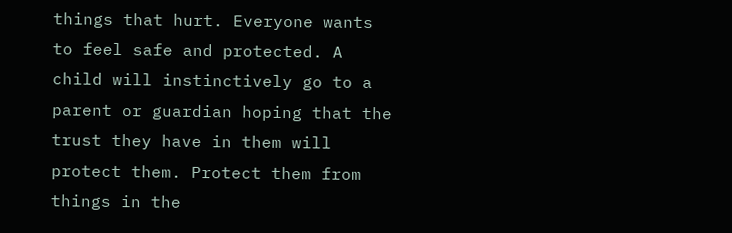things that hurt. Everyone wants to feel safe and protected. A child will instinctively go to a parent or guardian hoping that the trust they have in them will protect them. Protect them from things in the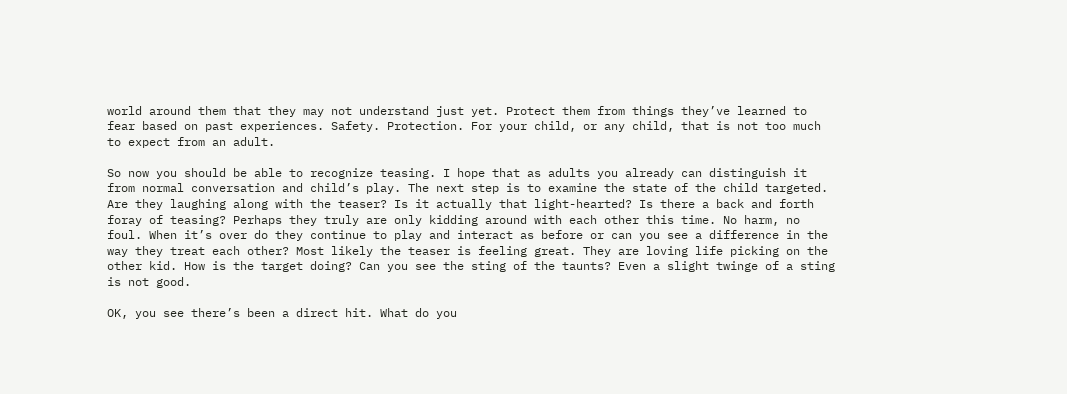world around them that they may not understand just yet. Protect them from things they’ve learned to fear based on past experiences. Safety. Protection. For your child, or any child, that is not too much to expect from an adult.

So now you should be able to recognize teasing. I hope that as adults you already can distinguish it from normal conversation and child’s play. The next step is to examine the state of the child targeted. Are they laughing along with the teaser? Is it actually that light-hearted? Is there a back and forth foray of teasing? Perhaps they truly are only kidding around with each other this time. No harm, no foul. When it’s over do they continue to play and interact as before or can you see a difference in the way they treat each other? Most likely the teaser is feeling great. They are loving life picking on the other kid. How is the target doing? Can you see the sting of the taunts? Even a slight twinge of a sting is not good.

OK, you see there’s been a direct hit. What do you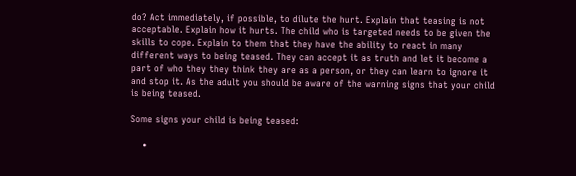do? Act immediately, if possible, to dilute the hurt. Explain that teasing is not acceptable. Explain how it hurts. The child who is targeted needs to be given the skills to cope. Explain to them that they have the ability to react in many different ways to being teased. They can accept it as truth and let it become a part of who they they think they are as a person, or they can learn to ignore it and stop it. As the adult you should be aware of the warning signs that your child is being teased.

Some signs your child is being teased:

    •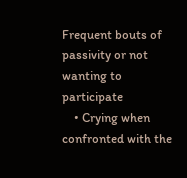Frequent bouts of passivity or not wanting to participate
    • Crying when confronted with the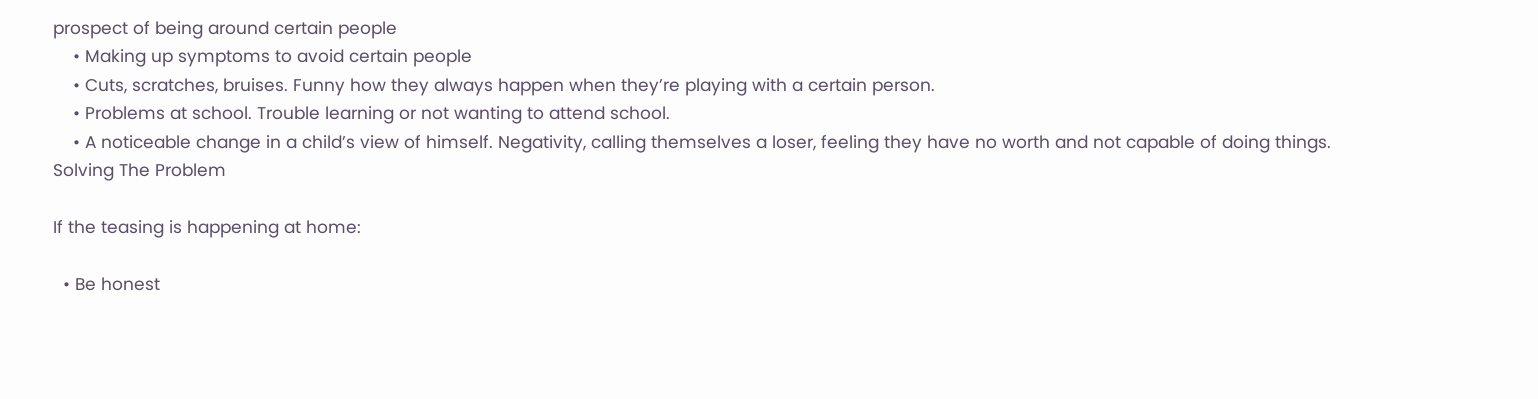prospect of being around certain people
    • Making up symptoms to avoid certain people
    • Cuts, scratches, bruises. Funny how they always happen when they’re playing with a certain person.
    • Problems at school. Trouble learning or not wanting to attend school.
    • A noticeable change in a child’s view of himself. Negativity, calling themselves a loser, feeling they have no worth and not capable of doing things.
Solving The Problem

If the teasing is happening at home:

  • Be honest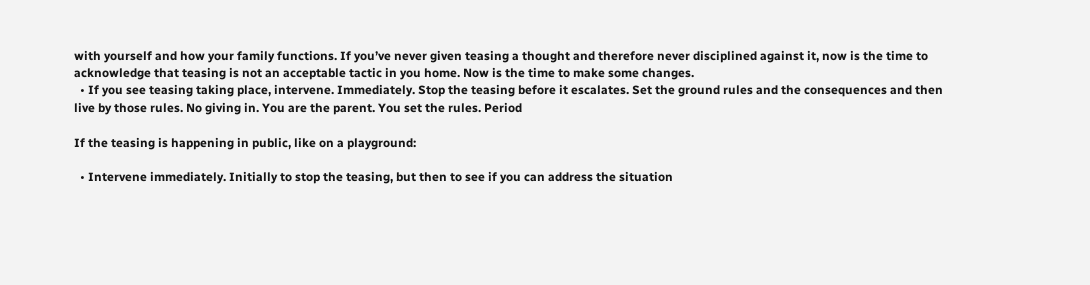with yourself and how your family functions. If you’ve never given teasing a thought and therefore never disciplined against it, now is the time to acknowledge that teasing is not an acceptable tactic in you home. Now is the time to make some changes.
  • If you see teasing taking place, intervene. Immediately. Stop the teasing before it escalates. Set the ground rules and the consequences and then live by those rules. No giving in. You are the parent. You set the rules. Period

If the teasing is happening in public, like on a playground:

  • Intervene immediately. Initially to stop the teasing, but then to see if you can address the situation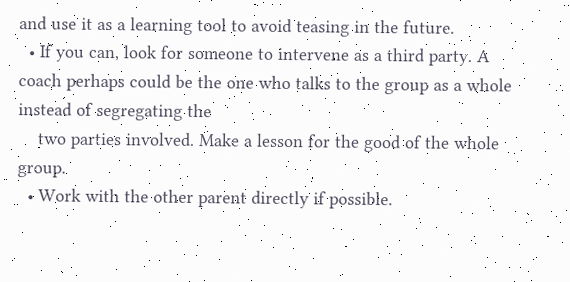and use it as a learning tool to avoid teasing in the future.
  • If you can, look for someone to intervene as a third party. A coach perhaps could be the one who talks to the group as a whole instead of segregating the
    two parties involved. Make a lesson for the good of the whole group.
  • Work with the other parent directly if possible.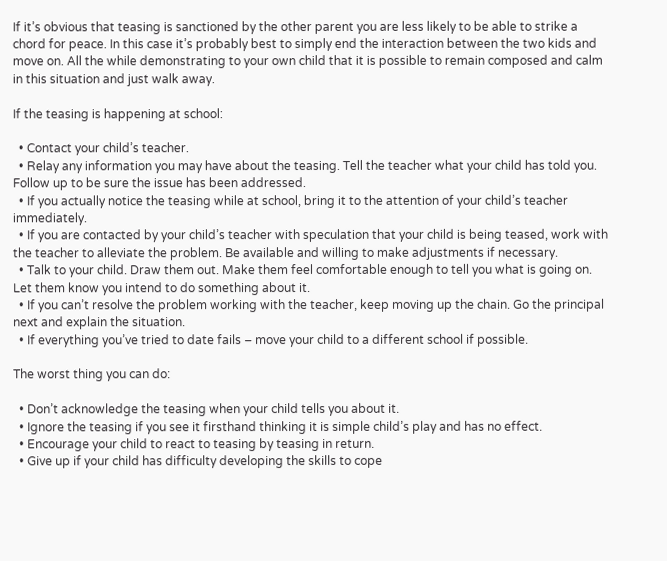If it’s obvious that teasing is sanctioned by the other parent you are less likely to be able to strike a chord for peace. In this case it’s probably best to simply end the interaction between the two kids and move on. All the while demonstrating to your own child that it is possible to remain composed and calm in this situation and just walk away.

If the teasing is happening at school:

  • Contact your child’s teacher.
  • Relay any information you may have about the teasing. Tell the teacher what your child has told you. Follow up to be sure the issue has been addressed.
  • If you actually notice the teasing while at school, bring it to the attention of your child’s teacher immediately.
  • If you are contacted by your child’s teacher with speculation that your child is being teased, work with the teacher to alleviate the problem. Be available and willing to make adjustments if necessary.
  • Talk to your child. Draw them out. Make them feel comfortable enough to tell you what is going on. Let them know you intend to do something about it.
  • If you can’t resolve the problem working with the teacher, keep moving up the chain. Go the principal next and explain the situation.
  • If everything you’ve tried to date fails – move your child to a different school if possible.

The worst thing you can do:

  • Don’t acknowledge the teasing when your child tells you about it.
  • Ignore the teasing if you see it firsthand thinking it is simple child’s play and has no effect.
  • Encourage your child to react to teasing by teasing in return.
  • Give up if your child has difficulty developing the skills to cope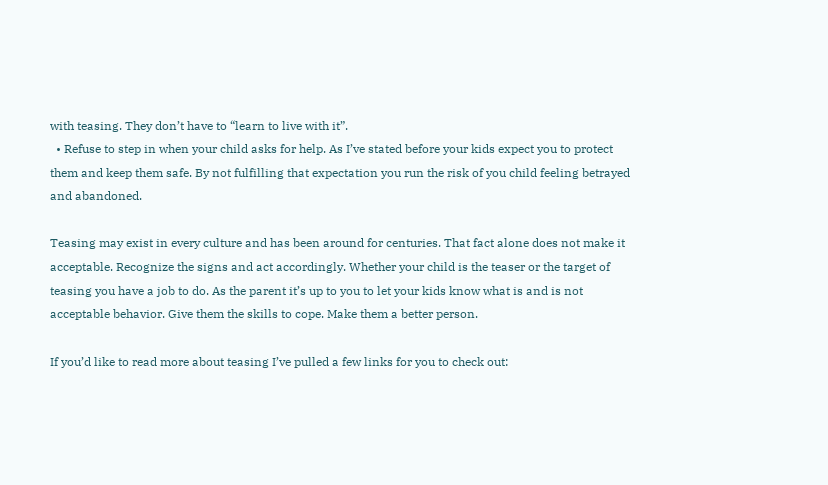with teasing. They don’t have to “learn to live with it”.
  • Refuse to step in when your child asks for help. As I’ve stated before your kids expect you to protect them and keep them safe. By not fulfilling that expectation you run the risk of you child feeling betrayed and abandoned.

Teasing may exist in every culture and has been around for centuries. That fact alone does not make it acceptable. Recognize the signs and act accordingly. Whether your child is the teaser or the target of teasing you have a job to do. As the parent it’s up to you to let your kids know what is and is not acceptable behavior. Give them the skills to cope. Make them a better person.

If you’d like to read more about teasing I’ve pulled a few links for you to check out: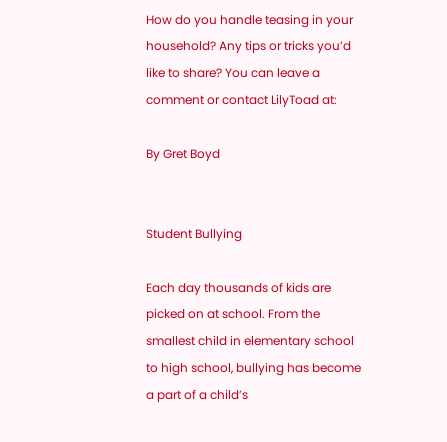How do you handle teasing in your household? Any tips or tricks you’d like to share? You can leave a comment or contact LilyToad at:

By Gret Boyd


Student Bullying

Each day thousands of kids are picked on at school. From the smallest child in elementary school to high school, bullying has become a part of a child’s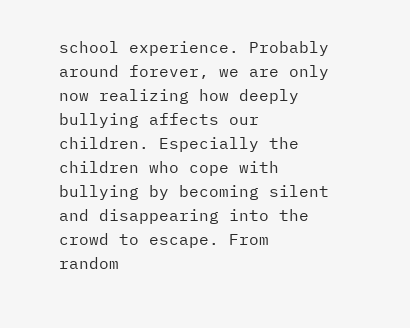school experience. Probably around forever, we are only now realizing how deeply bullying affects our children. Especially the children who cope with bullying by becoming silent and disappearing into the crowd to escape. From random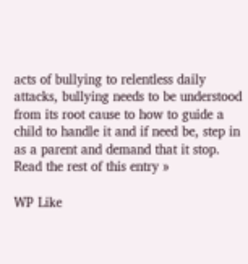acts of bullying to relentless daily attacks, bullying needs to be understood from its root cause to how to guide a child to handle it and if need be, step in as a parent and demand that it stop. Read the rest of this entry »

WP Like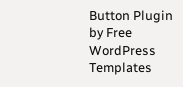Button Plugin by Free WordPress Templates